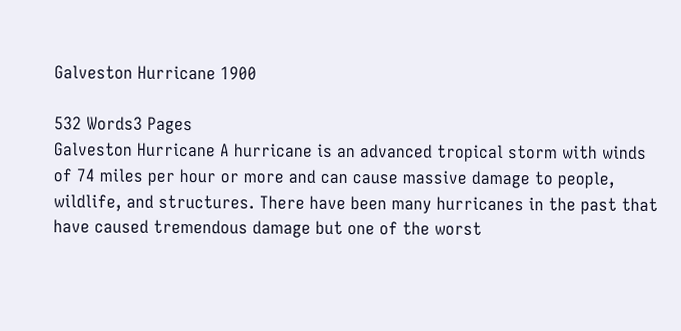Galveston Hurricane 1900

532 Words3 Pages
Galveston Hurricane A hurricane is an advanced tropical storm with winds of 74 miles per hour or more and can cause massive damage to people, wildlife, and structures. There have been many hurricanes in the past that have caused tremendous damage but one of the worst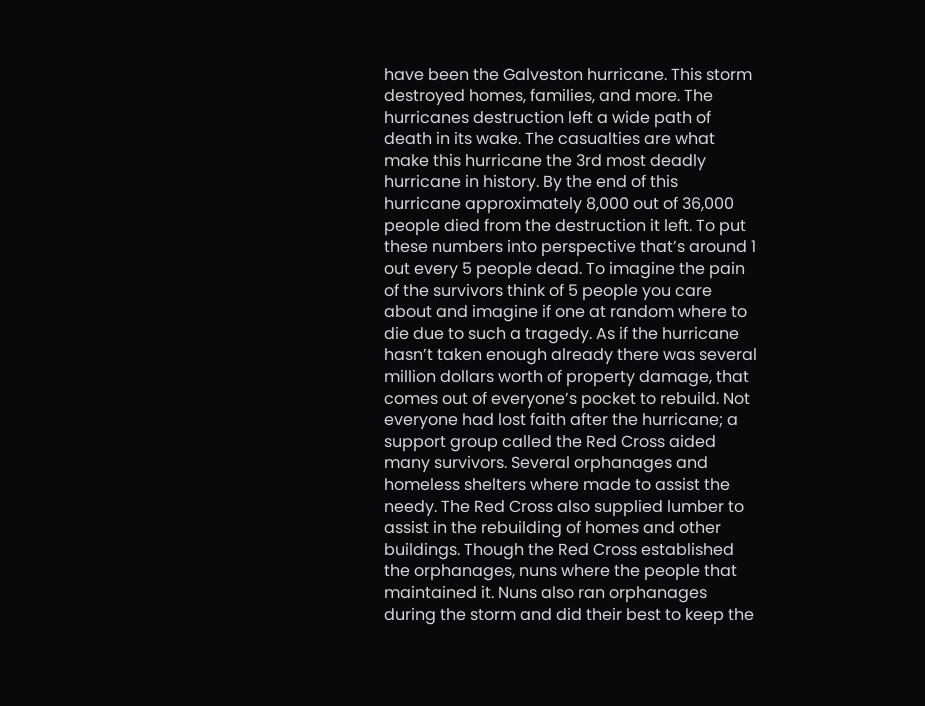have been the Galveston hurricane. This storm destroyed homes, families, and more. The hurricanes destruction left a wide path of death in its wake. The casualties are what make this hurricane the 3rd most deadly hurricane in history. By the end of this hurricane approximately 8,000 out of 36,000 people died from the destruction it left. To put these numbers into perspective that’s around 1 out every 5 people dead. To imagine the pain of the survivors think of 5 people you care about and imagine if one at random where to die due to such a tragedy. As if the hurricane hasn’t taken enough already there was several million dollars worth of property damage, that comes out of everyone’s pocket to rebuild. Not everyone had lost faith after the hurricane; a support group called the Red Cross aided many survivors. Several orphanages and homeless shelters where made to assist the needy. The Red Cross also supplied lumber to assist in the rebuilding of homes and other buildings. Though the Red Cross established the orphanages, nuns where the people that maintained it. Nuns also ran orphanages during the storm and did their best to keep the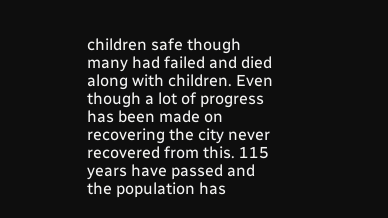children safe though many had failed and died along with children. Even though a lot of progress has been made on recovering the city never recovered from this. 115 years have passed and the population has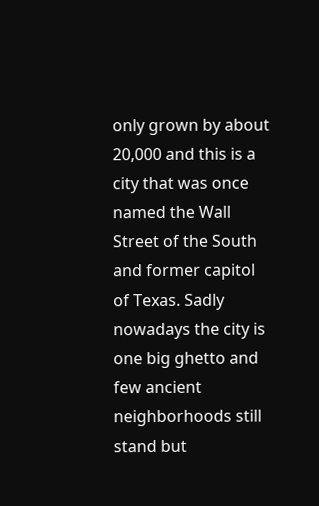only grown by about 20,000 and this is a city that was once named the Wall Street of the South and former capitol of Texas. Sadly nowadays the city is one big ghetto and few ancient neighborhoods still stand but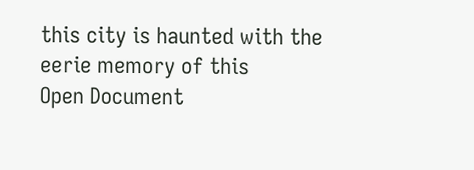this city is haunted with the eerie memory of this
Open Document